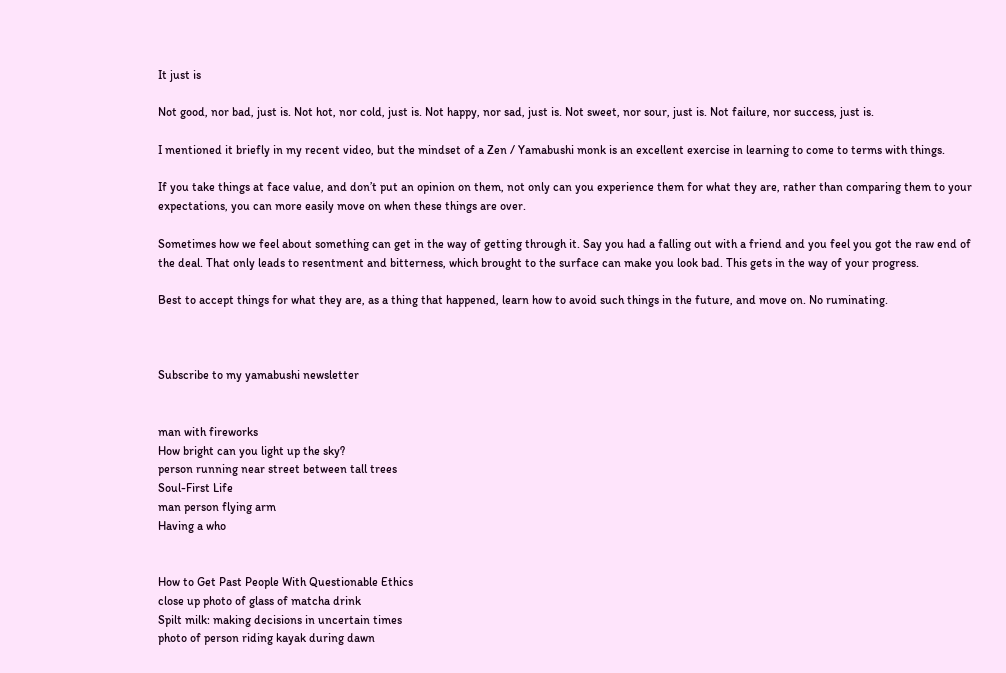It just is

Not good, nor bad, just is. Not hot, nor cold, just is. Not happy, nor sad, just is. Not sweet, nor sour, just is. Not failure, nor success, just is.

I mentioned it briefly in my recent video, but the mindset of a Zen / Yamabushi monk is an excellent exercise in learning to come to terms with things.

If you take things at face value, and don’t put an opinion on them, not only can you experience them for what they are, rather than comparing them to your expectations, you can more easily move on when these things are over.

Sometimes how we feel about something can get in the way of getting through it. Say you had a falling out with a friend and you feel you got the raw end of the deal. That only leads to resentment and bitterness, which brought to the surface can make you look bad. This gets in the way of your progress.

Best to accept things for what they are, as a thing that happened, learn how to avoid such things in the future, and move on. No ruminating.



Subscribe to my yamabushi newsletter


man with fireworks
How bright can you light up the sky?
person running near street between tall trees
Soul-First Life
man person flying arm
Having a who


How to Get Past People With Questionable Ethics
close up photo of glass of matcha drink
Spilt milk: making decisions in uncertain times
photo of person riding kayak during dawn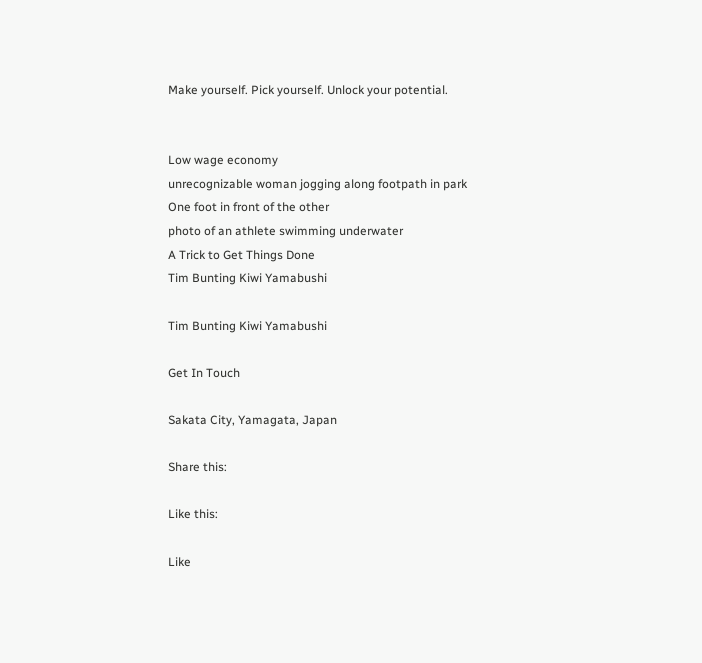Make yourself. Pick yourself. Unlock your potential.


Low wage economy
unrecognizable woman jogging along footpath in park
One foot in front of the other
photo of an athlete swimming underwater
A Trick to Get Things Done
Tim Bunting Kiwi Yamabushi

Tim Bunting Kiwi Yamabushi

Get In Touch

Sakata City, Yamagata, Japan

Share this:

Like this:

Like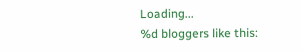Loading...
%d bloggers like this: